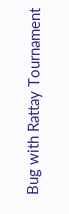Bug with Rattay Tournament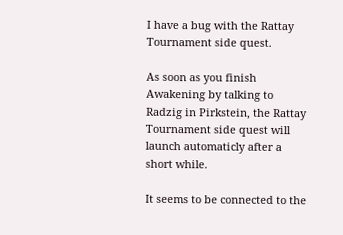I have a bug with the Rattay Tournament side quest.

As soon as you finish Awakening by talking to Radzig in Pirkstein, the Rattay Tournament side quest will launch automaticly after a short while.

It seems to be connected to the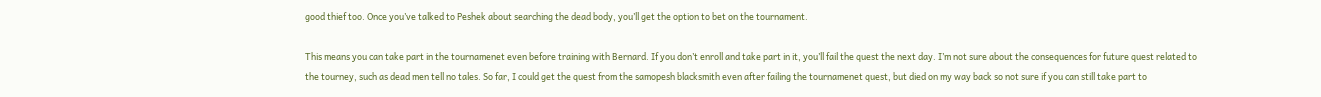good thief too. Once you’ve talked to Peshek about searching the dead body, you’ll get the option to bet on the tournament.

This means you can take part in the tournamenet even before training with Bernard. If you don’t enroll and take part in it, you’ll fail the quest the next day. I’m not sure about the consequences for future quest related to the tourney, such as dead men tell no tales. So far, I could get the quest from the samopesh blacksmith even after failing the tournamenet quest, but died on my way back so not sure if you can still take part to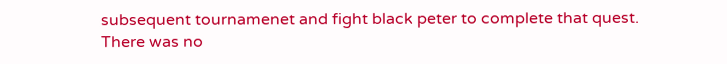subsequent tournamenet and fight black peter to complete that quest. There was no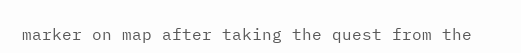marker on map after taking the quest from the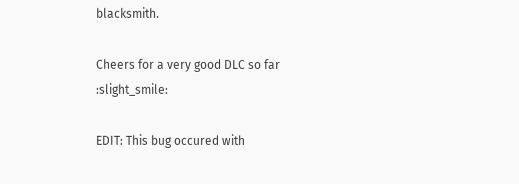blacksmith.

Cheers for a very good DLC so far :slight_smile:

EDIT: This bug occured with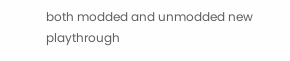both modded and unmodded new playthrough